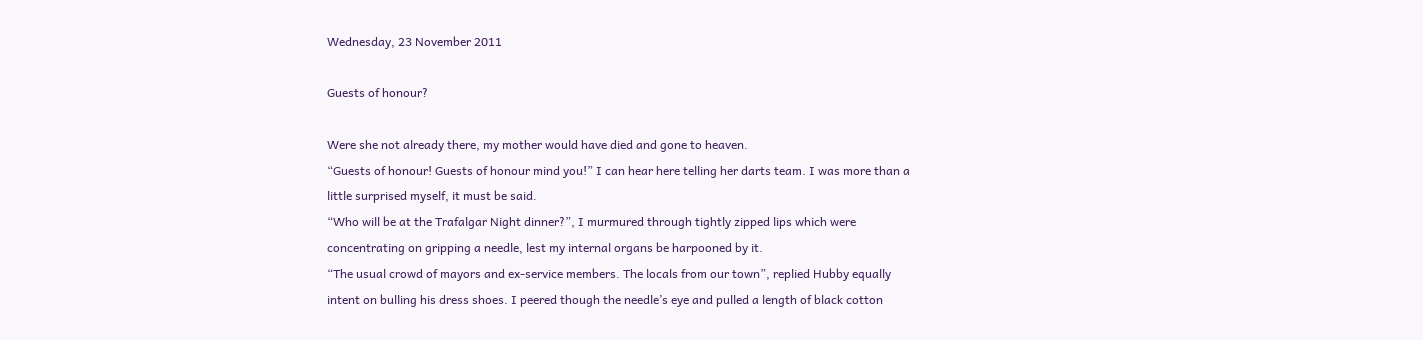Wednesday, 23 November 2011

Guests of honour?

Were she not already there, my mother would have died and gone to heaven.
“Guests of honour! Guests of honour mind you!” I can hear here telling her darts team. I was more than a little surprised myself, it must be said.
“Who will be at the Trafalgar Night dinner?”, I murmured through tightly zipped lips which were concentrating on gripping a needle, lest my internal organs be harpooned by it.
“The usual crowd of mayors and ex-service members. The locals from our town”, replied Hubby equally intent on bulling his dress shoes. I peered though the needle’s eye and pulled a length of black cotton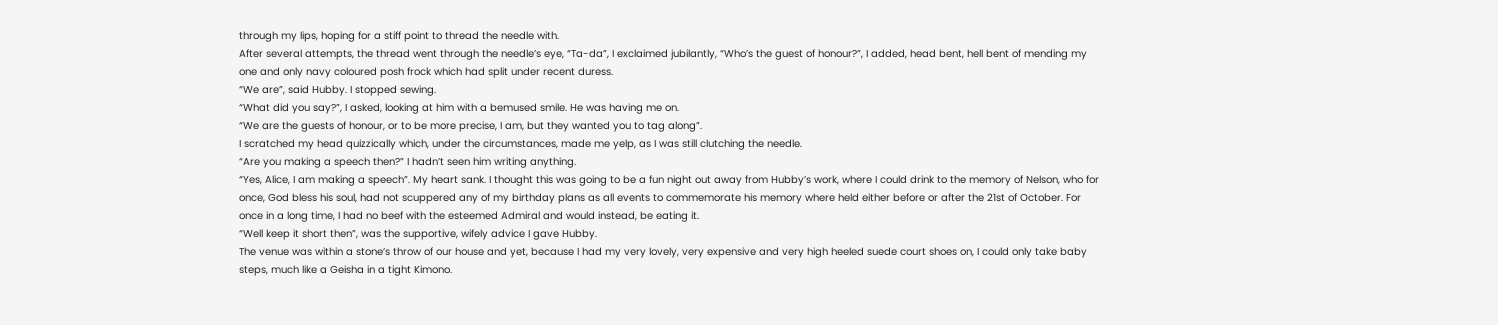through my lips, hoping for a stiff point to thread the needle with.
After several attempts, the thread went through the needle’s eye, “Ta-da”, I exclaimed jubilantly, “Who’s the guest of honour?”, I added, head bent, hell bent of mending my one and only navy coloured posh frock which had split under recent duress.
“We are”, said Hubby. I stopped sewing.
“What did you say?”, I asked, looking at him with a bemused smile. He was having me on.
“We are the guests of honour, or to be more precise, I am, but they wanted you to tag along”.
I scratched my head quizzically which, under the circumstances, made me yelp, as I was still clutching the needle.
“Are you making a speech then?” I hadn’t seen him writing anything.
“Yes, Alice, I am making a speech”. My heart sank. I thought this was going to be a fun night out away from Hubby’s work, where I could drink to the memory of Nelson, who for once, God bless his soul, had not scuppered any of my birthday plans as all events to commemorate his memory where held either before or after the 21st of October. For once in a long time, I had no beef with the esteemed Admiral and would instead, be eating it.
“Well keep it short then”, was the supportive, wifely advice I gave Hubby.
The venue was within a stone’s throw of our house and yet, because I had my very lovely, very expensive and very high heeled suede court shoes on, I could only take baby steps, much like a Geisha in a tight Kimono.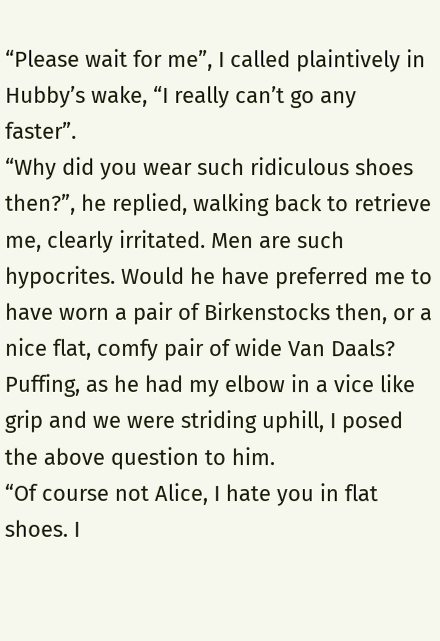“Please wait for me”, I called plaintively in Hubby’s wake, “I really can’t go any faster”.
“Why did you wear such ridiculous shoes then?”, he replied, walking back to retrieve me, clearly irritated. Men are such hypocrites. Would he have preferred me to have worn a pair of Birkenstocks then, or a nice flat, comfy pair of wide Van Daals?
Puffing, as he had my elbow in a vice like grip and we were striding uphill, I posed the above question to him.
“Of course not Alice, I hate you in flat shoes. I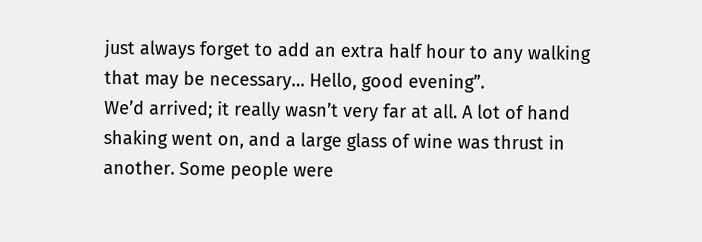just always forget to add an extra half hour to any walking that may be necessary… Hello, good evening”.
We’d arrived; it really wasn’t very far at all. A lot of hand shaking went on, and a large glass of wine was thrust in another. Some people were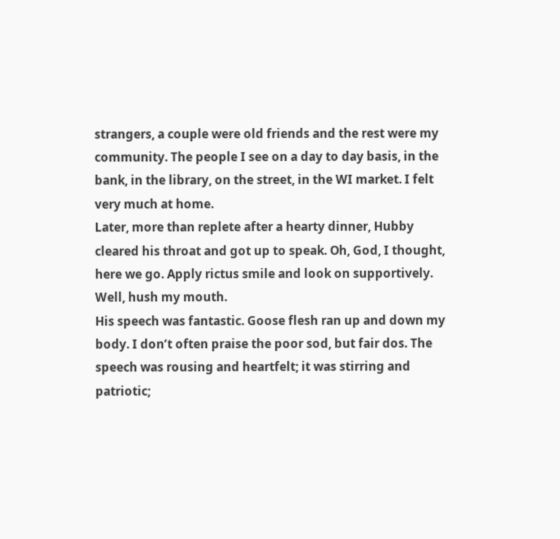strangers, a couple were old friends and the rest were my community. The people I see on a day to day basis, in the bank, in the library, on the street, in the WI market. I felt very much at home.
Later, more than replete after a hearty dinner, Hubby cleared his throat and got up to speak. Oh, God, I thought, here we go. Apply rictus smile and look on supportively. Well, hush my mouth.
His speech was fantastic. Goose flesh ran up and down my body. I don’t often praise the poor sod, but fair dos. The speech was rousing and heartfelt; it was stirring and patriotic;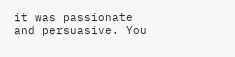it was passionate and persuasive. You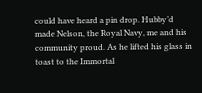could have heard a pin drop. Hubby’d made Nelson, the Royal Navy, me and his community proud. As he lifted his glass in toast to the Immortal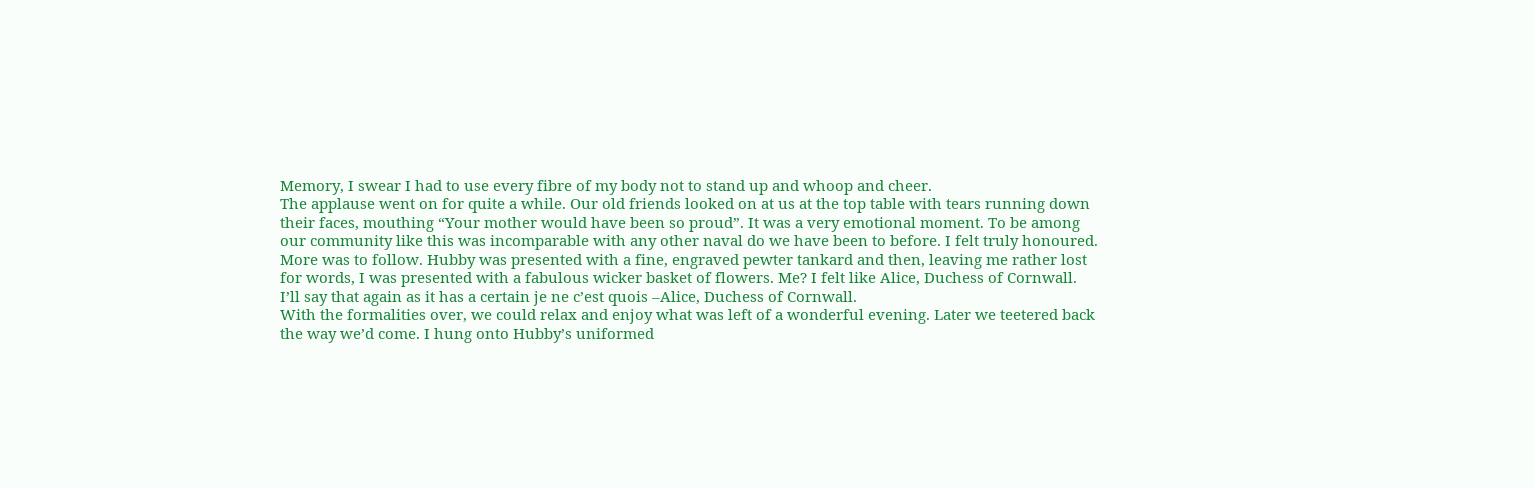Memory, I swear I had to use every fibre of my body not to stand up and whoop and cheer.
The applause went on for quite a while. Our old friends looked on at us at the top table with tears running down their faces, mouthing “Your mother would have been so proud”. It was a very emotional moment. To be among our community like this was incomparable with any other naval do we have been to before. I felt truly honoured.
More was to follow. Hubby was presented with a fine, engraved pewter tankard and then, leaving me rather lost for words, I was presented with a fabulous wicker basket of flowers. Me? I felt like Alice, Duchess of Cornwall. I’ll say that again as it has a certain je ne c’est quois –Alice, Duchess of Cornwall.
With the formalities over, we could relax and enjoy what was left of a wonderful evening. Later we teetered back the way we’d come. I hung onto Hubby’s uniformed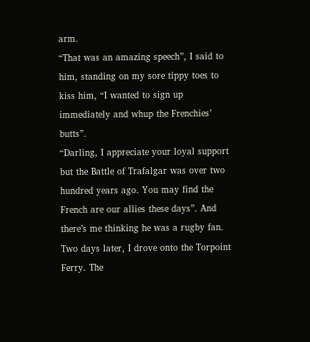arm.
“That was an amazing speech”, I said to him, standing on my sore tippy toes to kiss him, “I wanted to sign up immediately and whup the Frenchies’ butts”.
“Darling, I appreciate your loyal support but the Battle of Trafalgar was over two hundred years ago. You may find the French are our allies these days”. And there’s me thinking he was a rugby fan.
Two days later, I drove onto the Torpoint Ferry. The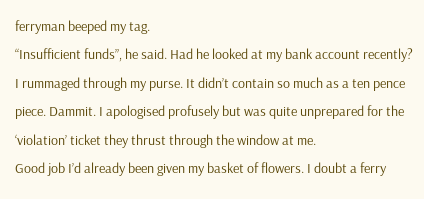ferryman beeped my tag.
“Insufficient funds”, he said. Had he looked at my bank account recently?
I rummaged through my purse. It didn’t contain so much as a ten pence piece. Dammit. I apologised profusely but was quite unprepared for the ‘violation’ ticket they thrust through the window at me.
Good job I’d already been given my basket of flowers. I doubt a ferry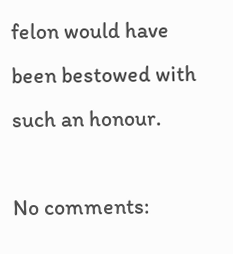felon would have been bestowed with such an honour.

No comments: